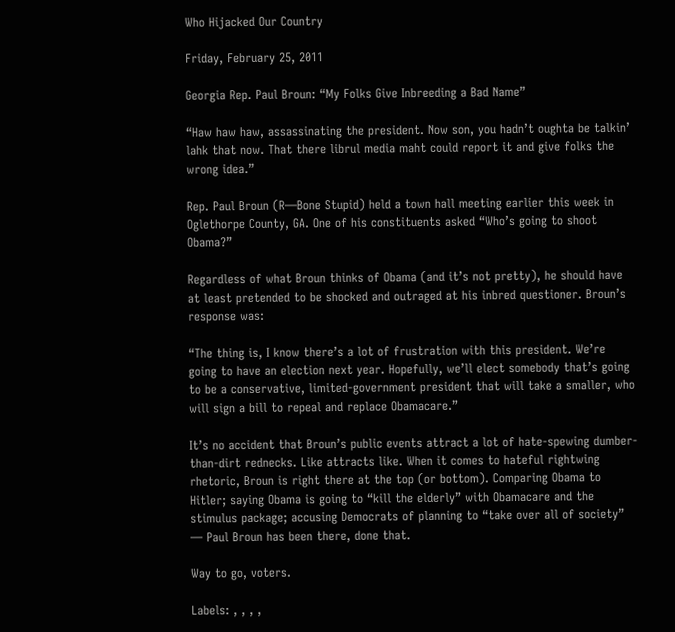Who Hijacked Our Country

Friday, February 25, 2011

Georgia Rep. Paul Broun: “My Folks Give Inbreeding a Bad Name”

“Haw haw haw, assassinating the president. Now son, you hadn’t oughta be talkin’ lahk that now. That there librul media maht could report it and give folks the wrong idea.”

Rep. Paul Broun (R—Bone Stupid) held a town hall meeting earlier this week in Oglethorpe County, GA. One of his constituents asked “Who’s going to shoot Obama?”

Regardless of what Broun thinks of Obama (and it’s not pretty), he should have at least pretended to be shocked and outraged at his inbred questioner. Broun’s response was:

“The thing is, I know there’s a lot of frustration with this president. We’re going to have an election next year. Hopefully, we’ll elect somebody that’s going to be a conservative, limited-government president that will take a smaller, who will sign a bill to repeal and replace Obamacare.”

It’s no accident that Broun’s public events attract a lot of hate-spewing dumber-than-dirt rednecks. Like attracts like. When it comes to hateful rightwing rhetoric, Broun is right there at the top (or bottom). Comparing Obama to Hitler; saying Obama is going to “kill the elderly” with Obamacare and the stimulus package; accusing Democrats of planning to “take over all of society” — Paul Broun has been there, done that.

Way to go, voters.

Labels: , , , ,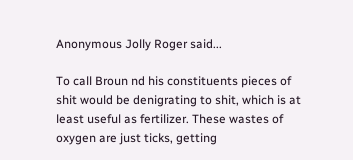Anonymous Jolly Roger said...

To call Broun nd his constituents pieces of shit would be denigrating to shit, which is at least useful as fertilizer. These wastes of oxygen are just ticks, getting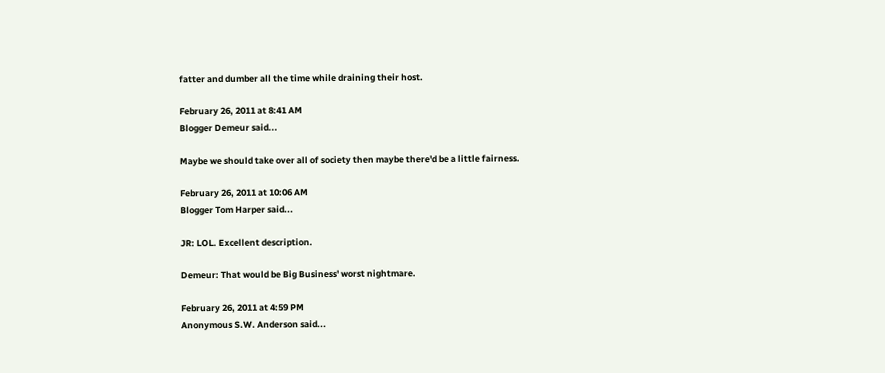fatter and dumber all the time while draining their host.

February 26, 2011 at 8:41 AM
Blogger Demeur said...

Maybe we should take over all of society then maybe there'd be a little fairness.

February 26, 2011 at 10:06 AM
Blogger Tom Harper said...

JR: LOL. Excellent description.

Demeur: That would be Big Business' worst nightmare.

February 26, 2011 at 4:59 PM
Anonymous S.W. Anderson said...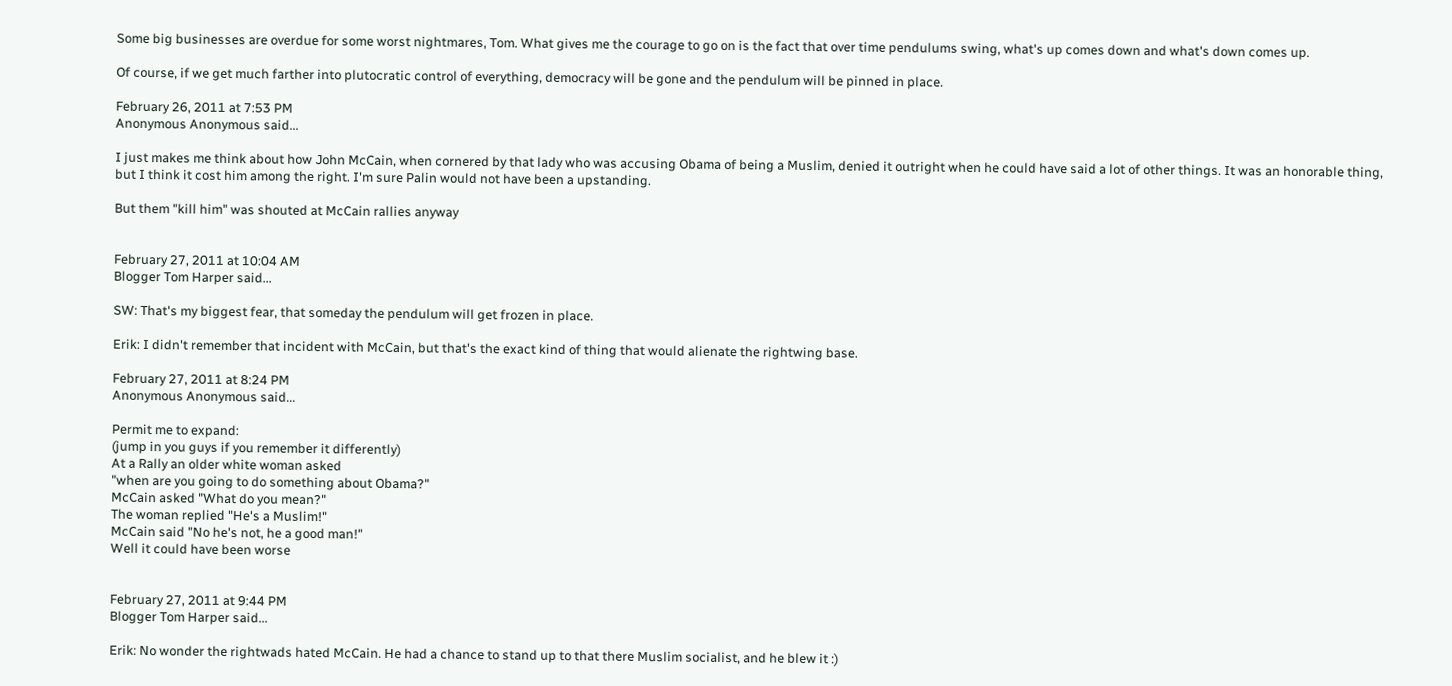Some big businesses are overdue for some worst nightmares, Tom. What gives me the courage to go on is the fact that over time pendulums swing, what's up comes down and what's down comes up.

Of course, if we get much farther into plutocratic control of everything, democracy will be gone and the pendulum will be pinned in place.

February 26, 2011 at 7:53 PM
Anonymous Anonymous said...

I just makes me think about how John McCain, when cornered by that lady who was accusing Obama of being a Muslim, denied it outright when he could have said a lot of other things. It was an honorable thing, but I think it cost him among the right. I'm sure Palin would not have been a upstanding.

But them "kill him" was shouted at McCain rallies anyway


February 27, 2011 at 10:04 AM
Blogger Tom Harper said...

SW: That's my biggest fear, that someday the pendulum will get frozen in place.

Erik: I didn't remember that incident with McCain, but that's the exact kind of thing that would alienate the rightwing base.

February 27, 2011 at 8:24 PM
Anonymous Anonymous said...

Permit me to expand:
(jump in you guys if you remember it differently)
At a Rally an older white woman asked
"when are you going to do something about Obama?"
McCain asked "What do you mean?"
The woman replied "He's a Muslim!"
McCain said "No he's not, he a good man!"
Well it could have been worse


February 27, 2011 at 9:44 PM
Blogger Tom Harper said...

Erik: No wonder the rightwads hated McCain. He had a chance to stand up to that there Muslim socialist, and he blew it :)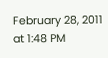February 28, 2011 at 1:48 PM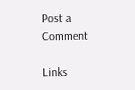Post a Comment

Links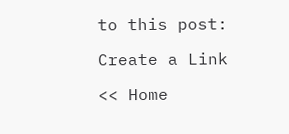to this post:

Create a Link

<< Home